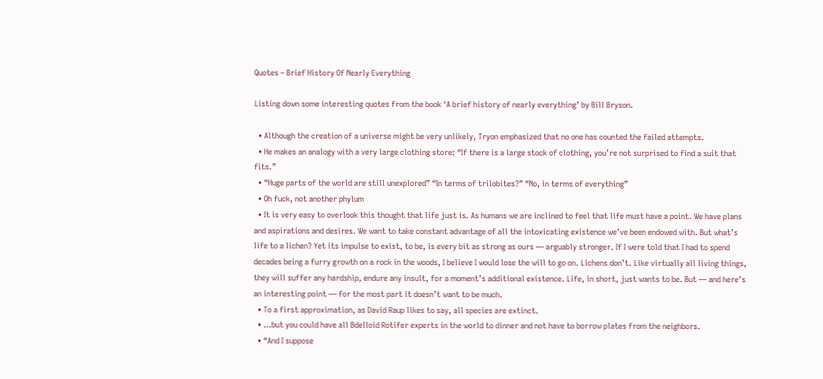Quotes – Brief History Of Nearly Everything

Listing down some interesting quotes from the book ‘A brief history of nearly everything’ by Bill Bryson.

  • Although the creation of a universe might be very unlikely, Tryon emphasized that no one has counted the failed attempts.
  • He makes an analogy with a very large clothing store: “If there is a large stock of clothing, you’re not surprised to find a suit that fits.”
  • “Huge parts of the world are still unexplored” “In terms of trilobites?” “No, in terms of everything”
  • Oh fuck, not another phylum
  • It is very easy to overlook this thought that life just is. As humans we are inclined to feel that life must have a point. We have plans and aspirations and desires. We want to take constant advantage of all the intoxicating existence we’ve been endowed with. But what’s life to a lichen? Yet its impulse to exist, to be, is every bit as strong as ours — arguably stronger. If I were told that I had to spend decades being a furry growth on a rock in the woods, I believe I would lose the will to go on. Lichens don’t. Like virtually all living things, they will suffer any hardship, endure any insult, for a moment’s additional existence. Life, in short, just wants to be. But — and here’s an interesting point — for the most part it doesn’t want to be much.
  • To a first approximation, as David Raup likes to say, all species are extinct.
  • …but you could have all Bdelloid Rotifer experts in the world to dinner and not have to borrow plates from the neighbors.
  • “And I suppose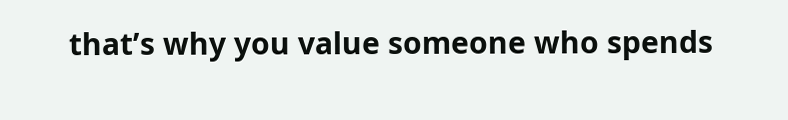that’s why you value someone who spends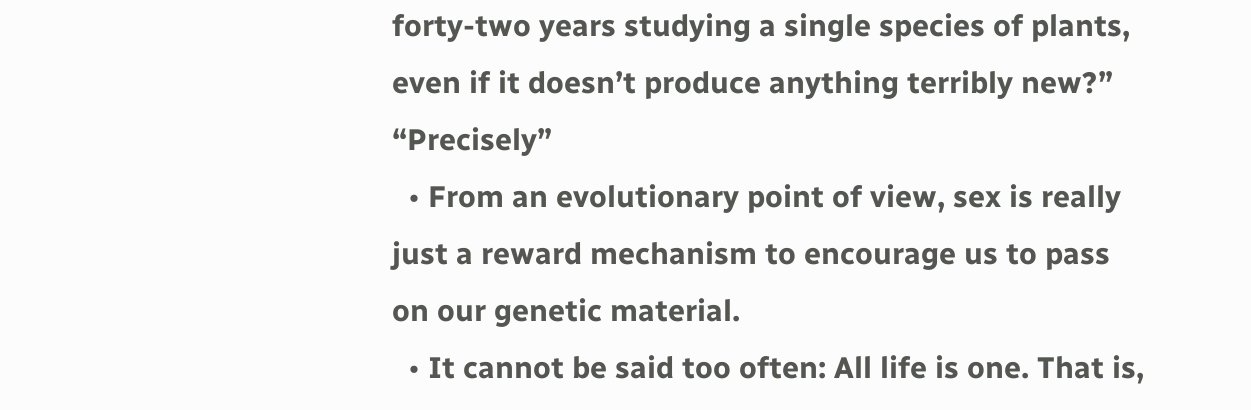forty-two years studying a single species of plants, even if it doesn’t produce anything terribly new?” “Precisely”
  • From an evolutionary point of view, sex is really just a reward mechanism to encourage us to pass on our genetic material.
  • It cannot be said too often: All life is one. That is,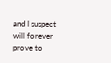and I suspect will forever prove to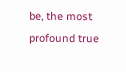be, the most profound true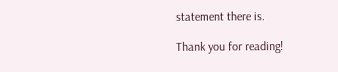statement there is.

Thank you for reading!